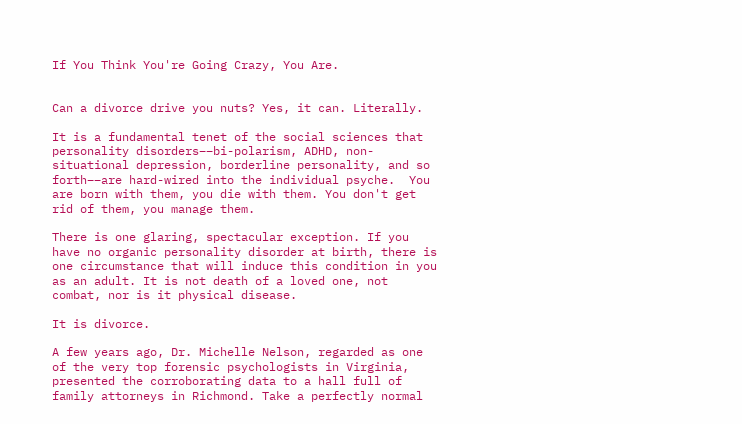If You Think You're Going Crazy, You Are.


Can a divorce drive you nuts? Yes, it can. Literally.

It is a fundamental tenet of the social sciences that personality disorders––bi-polarism, ADHD, non-situational depression, borderline personality, and so forth––are hard-wired into the individual psyche.  You are born with them, you die with them. You don't get rid of them, you manage them.

There is one glaring, spectacular exception. If you have no organic personality disorder at birth, there is one circumstance that will induce this condition in you as an adult. It is not death of a loved one, not combat, nor is it physical disease.

It is divorce.

A few years ago, Dr. Michelle Nelson, regarded as one of the very top forensic psychologists in Virginia, presented the corroborating data to a hall full of family attorneys in Richmond. Take a perfectly normal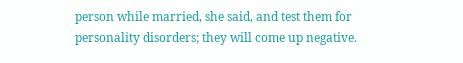person while married, she said, and test them for personality disorders; they will come up negative.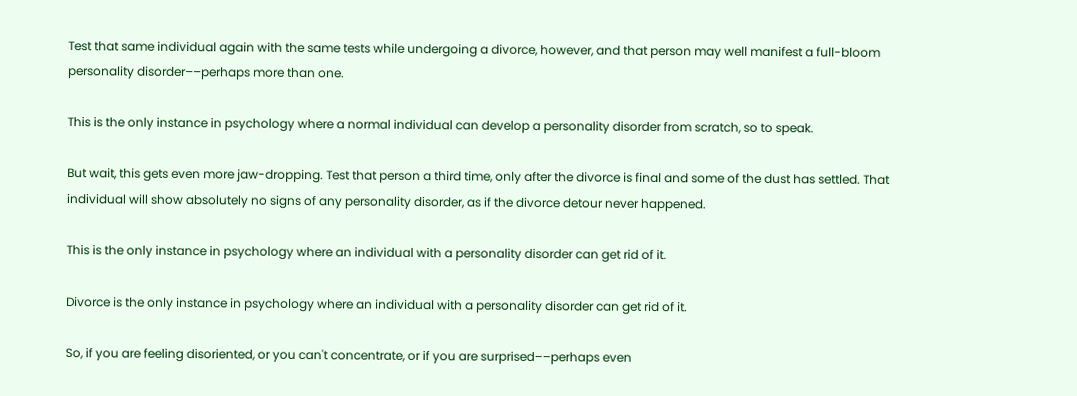Test that same individual again with the same tests while undergoing a divorce, however, and that person may well manifest a full-bloom personality disorder––perhaps more than one.

This is the only instance in psychology where a normal individual can develop a personality disorder from scratch, so to speak.

But wait, this gets even more jaw-dropping. Test that person a third time, only after the divorce is final and some of the dust has settled. That individual will show absolutely no signs of any personality disorder, as if the divorce detour never happened.

This is the only instance in psychology where an individual with a personality disorder can get rid of it.

Divorce is the only instance in psychology where an individual with a personality disorder can get rid of it.

So, if you are feeling disoriented, or you can't concentrate, or if you are surprised––perhaps even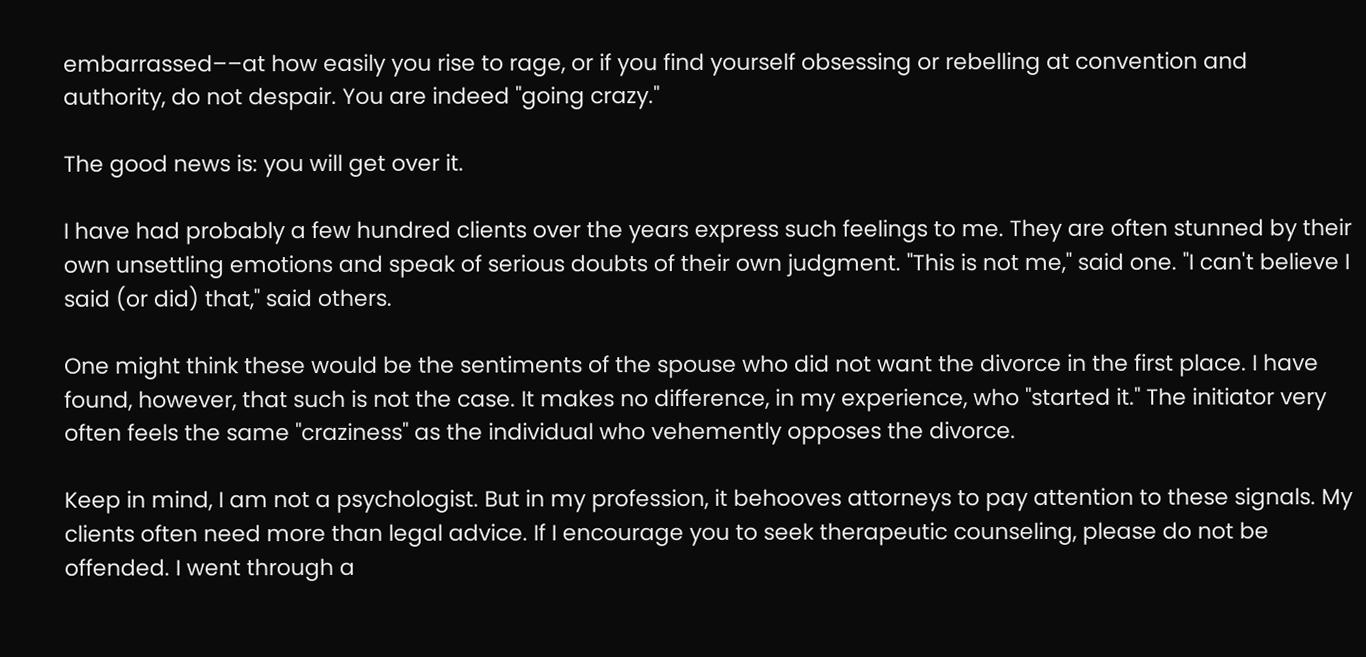embarrassed––at how easily you rise to rage, or if you find yourself obsessing or rebelling at convention and authority, do not despair. You are indeed "going crazy."

The good news is: you will get over it.

I have had probably a few hundred clients over the years express such feelings to me. They are often stunned by their own unsettling emotions and speak of serious doubts of their own judgment. "This is not me," said one. "I can't believe I said (or did) that," said others.

One might think these would be the sentiments of the spouse who did not want the divorce in the first place. I have found, however, that such is not the case. It makes no difference, in my experience, who "started it." The initiator very often feels the same "craziness" as the individual who vehemently opposes the divorce.

Keep in mind, I am not a psychologist. But in my profession, it behooves attorneys to pay attention to these signals. My clients often need more than legal advice. If I encourage you to seek therapeutic counseling, please do not be offended. I went through a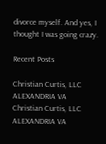divorce myself. And yes, I thought I was going crazy.

Recent Posts

Christian Curtis, LLC ALEXANDRIA VA
Christian Curtis, LLC ALEXANDRIA VA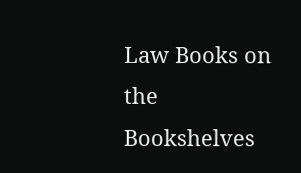Law Books on the Bookshelves